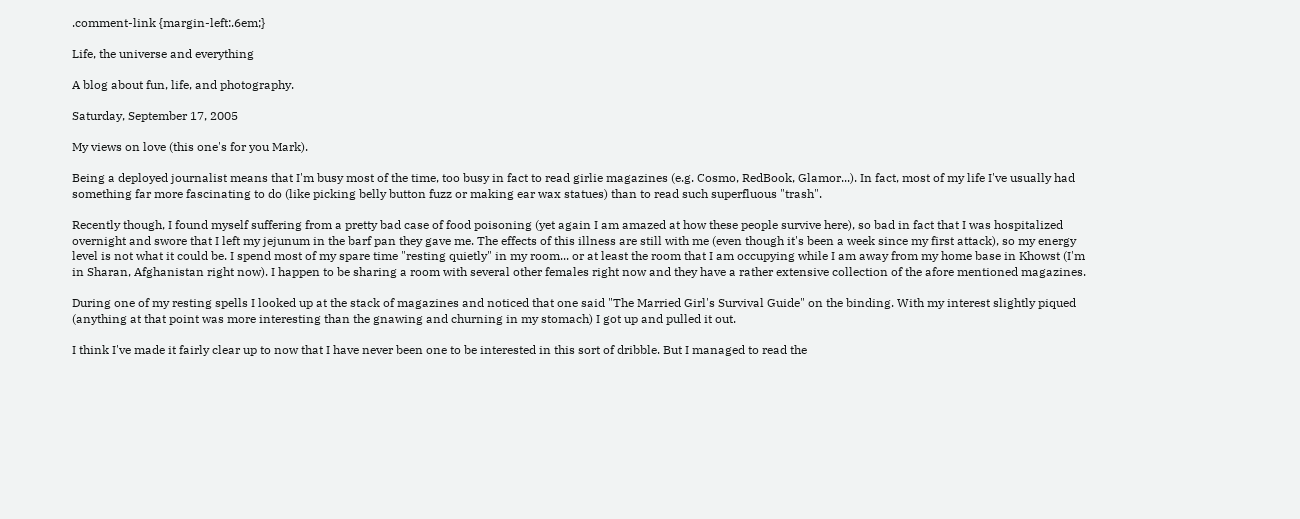.comment-link {margin-left:.6em;}

Life, the universe and everything

A blog about fun, life, and photography.

Saturday, September 17, 2005

My views on love (this one's for you Mark).

Being a deployed journalist means that I'm busy most of the time, too busy in fact to read girlie magazines (e.g. Cosmo, RedBook, Glamor...). In fact, most of my life I've usually had something far more fascinating to do (like picking belly button fuzz or making ear wax statues) than to read such superfluous "trash".

Recently though, I found myself suffering from a pretty bad case of food poisoning (yet again I am amazed at how these people survive here), so bad in fact that I was hospitalized overnight and swore that I left my jejunum in the barf pan they gave me. The effects of this illness are still with me (even though it's been a week since my first attack), so my energy level is not what it could be. I spend most of my spare time "resting quietly" in my room... or at least the room that I am occupying while I am away from my home base in Khowst (I'm in Sharan, Afghanistan right now). I happen to be sharing a room with several other females right now and they have a rather extensive collection of the afore mentioned magazines.

During one of my resting spells I looked up at the stack of magazines and noticed that one said "The Married Girl's Survival Guide" on the binding. With my interest slightly piqued (anything at that point was more interesting than the gnawing and churning in my stomach) I got up and pulled it out.

I think I've made it fairly clear up to now that I have never been one to be interested in this sort of dribble. But I managed to read the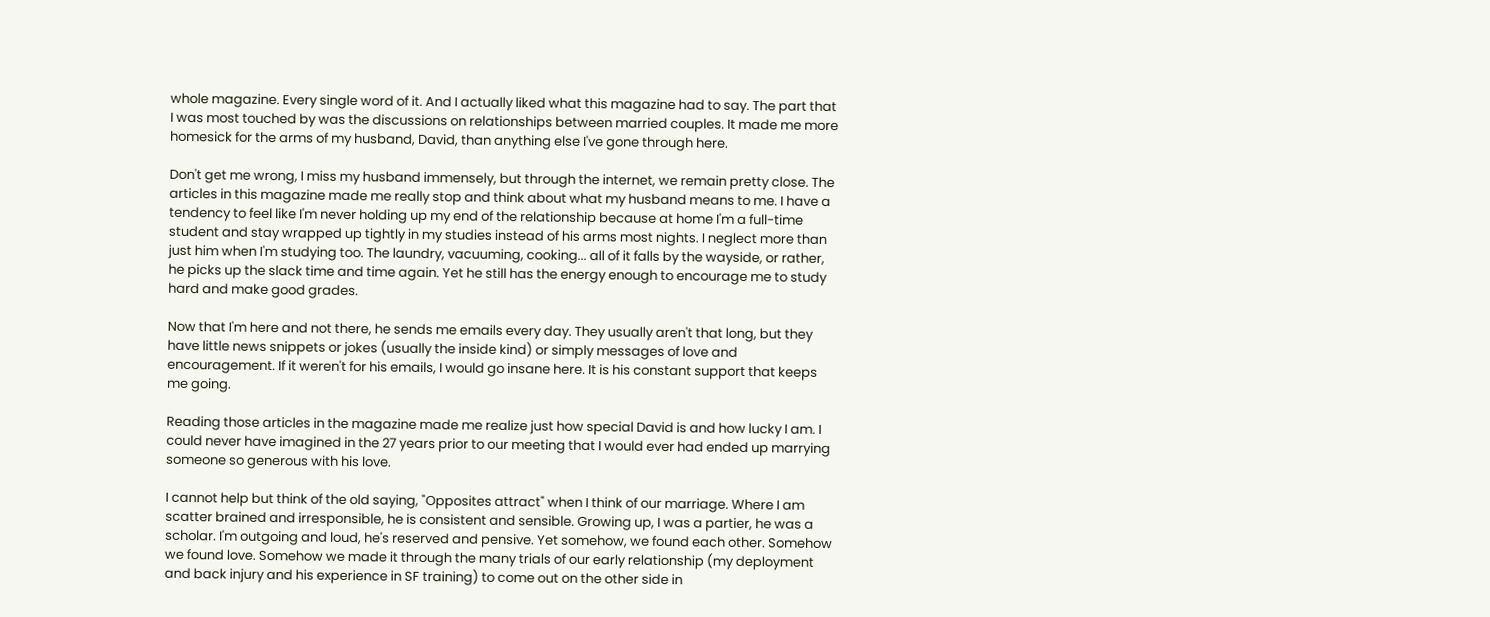whole magazine. Every single word of it. And I actually liked what this magazine had to say. The part that I was most touched by was the discussions on relationships between married couples. It made me more homesick for the arms of my husband, David, than anything else I've gone through here.

Don't get me wrong, I miss my husband immensely, but through the internet, we remain pretty close. The articles in this magazine made me really stop and think about what my husband means to me. I have a tendency to feel like I'm never holding up my end of the relationship because at home I'm a full-time student and stay wrapped up tightly in my studies instead of his arms most nights. I neglect more than just him when I'm studying too. The laundry, vacuuming, cooking... all of it falls by the wayside, or rather, he picks up the slack time and time again. Yet he still has the energy enough to encourage me to study hard and make good grades.

Now that I'm here and not there, he sends me emails every day. They usually aren't that long, but they have little news snippets or jokes (usually the inside kind) or simply messages of love and encouragement. If it weren't for his emails, I would go insane here. It is his constant support that keeps me going.

Reading those articles in the magazine made me realize just how special David is and how lucky I am. I could never have imagined in the 27 years prior to our meeting that I would ever had ended up marrying someone so generous with his love.

I cannot help but think of the old saying, "Opposites attract" when I think of our marriage. Where I am scatter brained and irresponsible, he is consistent and sensible. Growing up, I was a partier, he was a scholar. I'm outgoing and loud, he's reserved and pensive. Yet somehow, we found each other. Somehow we found love. Somehow we made it through the many trials of our early relationship (my deployment and back injury and his experience in SF training) to come out on the other side in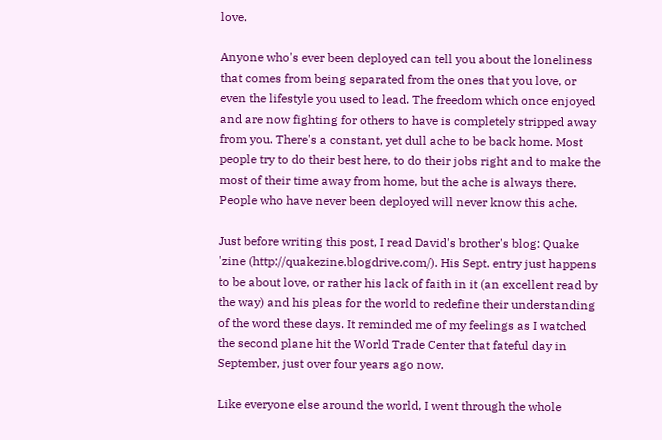love.

Anyone who's ever been deployed can tell you about the loneliness that comes from being separated from the ones that you love, or even the lifestyle you used to lead. The freedom which once enjoyed and are now fighting for others to have is completely stripped away from you. There's a constant, yet dull ache to be back home. Most people try to do their best here, to do their jobs right and to make the most of their time away from home, but the ache is always there. People who have never been deployed will never know this ache.

Just before writing this post, I read David's brother's blog: Quake 'zine (http://quakezine.blogdrive.com/). His Sept. entry just happens to be about love, or rather his lack of faith in it (an excellent read by the way) and his pleas for the world to redefine their understanding of the word these days. It reminded me of my feelings as I watched the second plane hit the World Trade Center that fateful day in September, just over four years ago now.

Like everyone else around the world, I went through the whole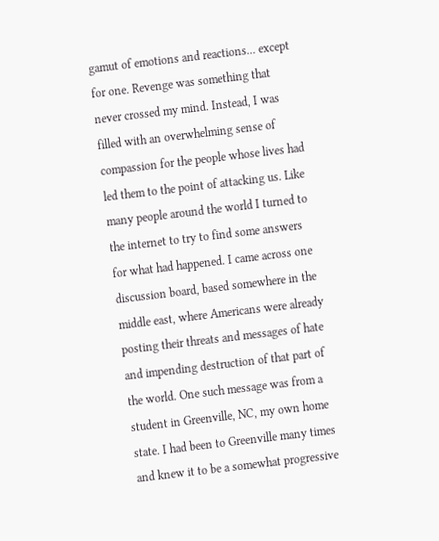gamut of emotions and reactions... except for one. Revenge was something that never crossed my mind. Instead, I was filled with an overwhelming sense of compassion for the people whose lives had led them to the point of attacking us. Like many people around the world I turned to the internet to try to find some answers for what had happened. I came across one discussion board, based somewhere in the middle east, where Americans were already posting their threats and messages of hate and impending destruction of that part of the world. One such message was from a student in Greenville, NC, my own home state. I had been to Greenville many times and knew it to be a somewhat progressive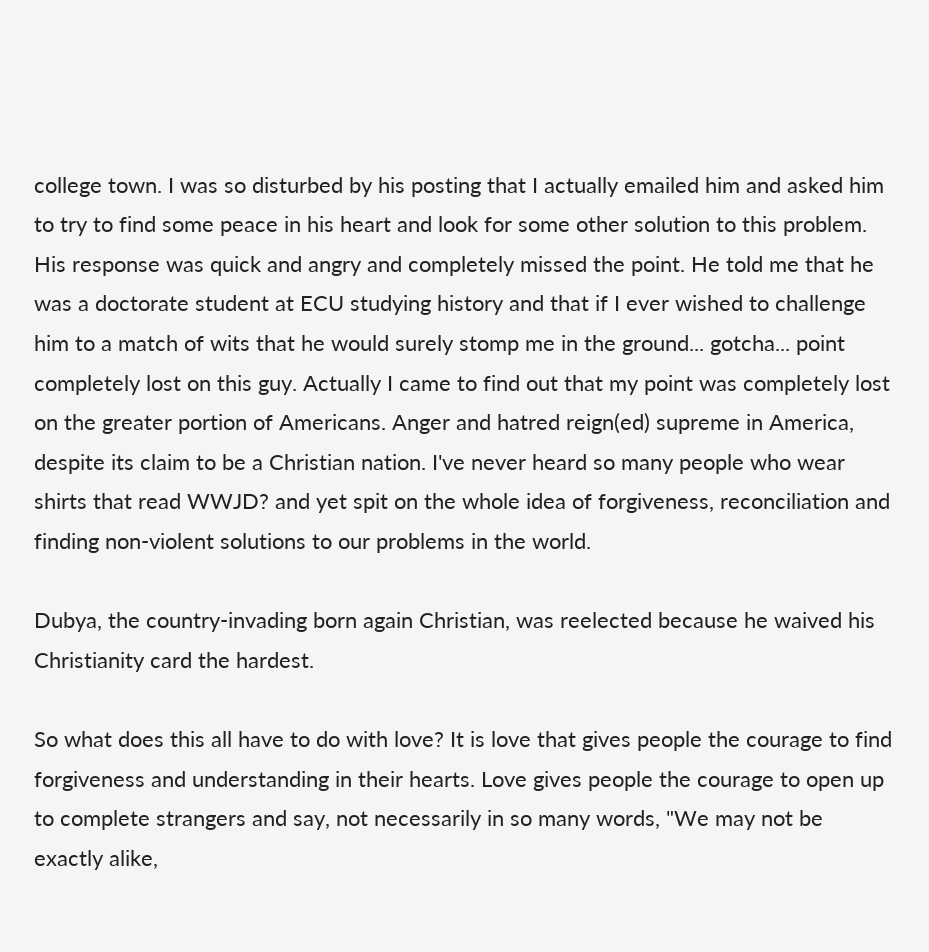college town. I was so disturbed by his posting that I actually emailed him and asked him to try to find some peace in his heart and look for some other solution to this problem. His response was quick and angry and completely missed the point. He told me that he was a doctorate student at ECU studying history and that if I ever wished to challenge him to a match of wits that he would surely stomp me in the ground... gotcha... point completely lost on this guy. Actually I came to find out that my point was completely lost on the greater portion of Americans. Anger and hatred reign(ed) supreme in America, despite its claim to be a Christian nation. I've never heard so many people who wear shirts that read WWJD? and yet spit on the whole idea of forgiveness, reconciliation and finding non-violent solutions to our problems in the world.

Dubya, the country-invading born again Christian, was reelected because he waived his Christianity card the hardest.

So what does this all have to do with love? It is love that gives people the courage to find forgiveness and understanding in their hearts. Love gives people the courage to open up to complete strangers and say, not necessarily in so many words, "We may not be exactly alike,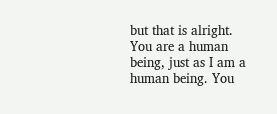but that is alright. You are a human being, just as I am a human being. You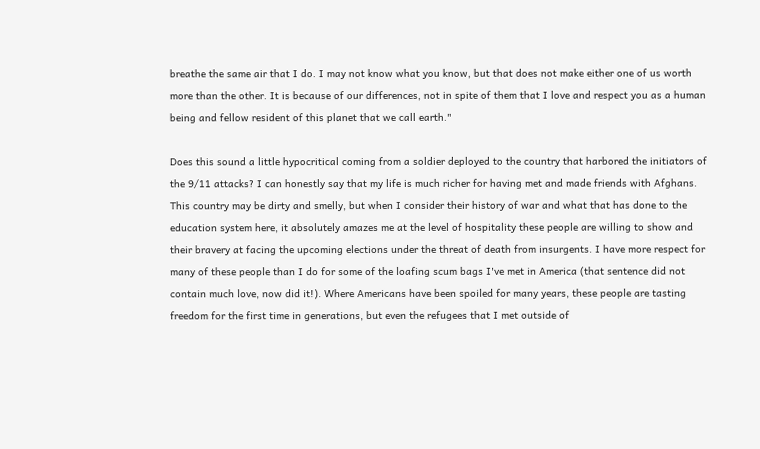breathe the same air that I do. I may not know what you know, but that does not make either one of us worth more than the other. It is because of our differences, not in spite of them that I love and respect you as a human being and fellow resident of this planet that we call earth."

Does this sound a little hypocritical coming from a soldier deployed to the country that harbored the initiators of the 9/11 attacks? I can honestly say that my life is much richer for having met and made friends with Afghans. This country may be dirty and smelly, but when I consider their history of war and what that has done to the education system here, it absolutely amazes me at the level of hospitality these people are willing to show and their bravery at facing the upcoming elections under the threat of death from insurgents. I have more respect for many of these people than I do for some of the loafing scum bags I've met in America (that sentence did not contain much love, now did it!). Where Americans have been spoiled for many years, these people are tasting freedom for the first time in generations, but even the refugees that I met outside of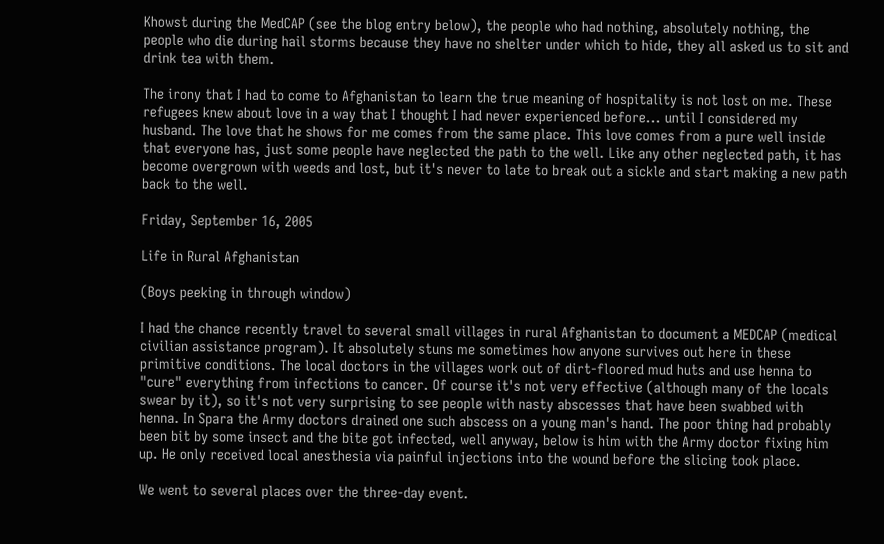Khowst during the MedCAP (see the blog entry below), the people who had nothing, absolutely nothing, the people who die during hail storms because they have no shelter under which to hide, they all asked us to sit and drink tea with them.

The irony that I had to come to Afghanistan to learn the true meaning of hospitality is not lost on me. These refugees knew about love in a way that I thought I had never experienced before... until I considered my husband. The love that he shows for me comes from the same place. This love comes from a pure well inside that everyone has, just some people have neglected the path to the well. Like any other neglected path, it has become overgrown with weeds and lost, but it's never to late to break out a sickle and start making a new path back to the well.

Friday, September 16, 2005

Life in Rural Afghanistan

(Boys peeking in through window)

I had the chance recently travel to several small villages in rural Afghanistan to document a MEDCAP (medical civilian assistance program). It absolutely stuns me sometimes how anyone survives out here in these primitive conditions. The local doctors in the villages work out of dirt-floored mud huts and use henna to "cure" everything from infections to cancer. Of course it's not very effective (although many of the locals swear by it), so it's not very surprising to see people with nasty abscesses that have been swabbed with henna. In Spara the Army doctors drained one such abscess on a young man's hand. The poor thing had probably been bit by some insect and the bite got infected, well anyway, below is him with the Army doctor fixing him up. He only received local anesthesia via painful injections into the wound before the slicing took place.

We went to several places over the three-day event.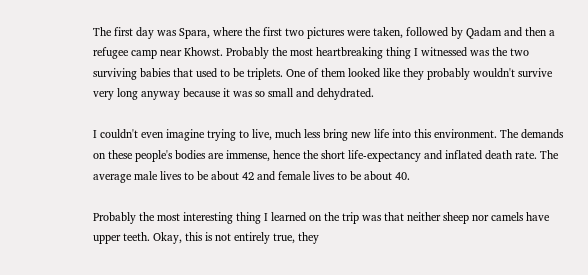The first day was Spara, where the first two pictures were taken, followed by Qadam and then a refugee camp near Khowst. Probably the most heartbreaking thing I witnessed was the two surviving babies that used to be triplets. One of them looked like they probably wouldn't survive very long anyway because it was so small and dehydrated.

I couldn't even imagine trying to live, much less bring new life into this environment. The demands on these people's bodies are immense, hence the short life-expectancy and inflated death rate. The average male lives to be about 42 and female lives to be about 40.

Probably the most interesting thing I learned on the trip was that neither sheep nor camels have upper teeth. Okay, this is not entirely true, they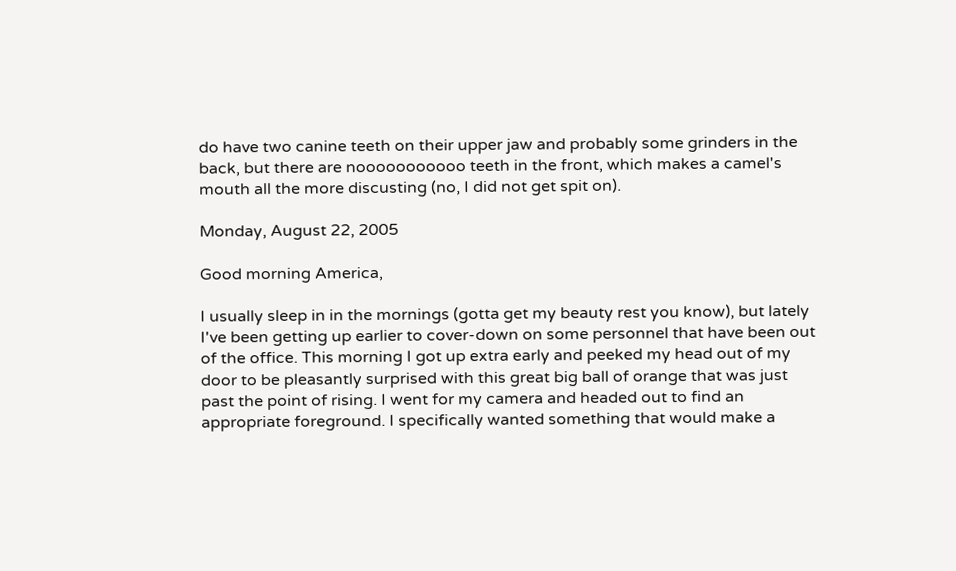do have two canine teeth on their upper jaw and probably some grinders in the back, but there are nooooooooooo teeth in the front, which makes a camel's mouth all the more discusting (no, I did not get spit on).

Monday, August 22, 2005

Good morning America,

I usually sleep in in the mornings (gotta get my beauty rest you know), but lately I've been getting up earlier to cover-down on some personnel that have been out of the office. This morning I got up extra early and peeked my head out of my door to be pleasantly surprised with this great big ball of orange that was just past the point of rising. I went for my camera and headed out to find an appropriate foreground. I specifically wanted something that would make a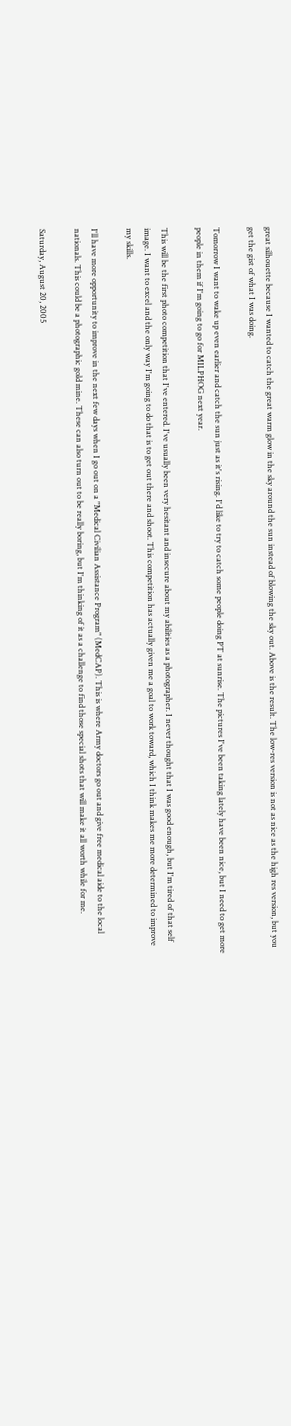great silhouette because I wanted to catch the great warm glow in the sky around the sun instead of blowing the sky out. Above is the result. The low-res version is not as nice as the high res version, but you get the gist of what I was doing.

Tomorrow I want to wake up even earlier and catch the sun just as it's rising. I'd like to try to catch some people doing PT at sunrise. The pictures I've been taking lately have been nice, but I need to get more people in them if I'm going to go for MILPHOG next year.

This will be the first photo competition that I've entered. I've usually been very hesitant and insecure about my abilities as a photographer. I never thought that I was good enough, but I'm tired of that self image. I want to excel and the only way I'm going to do that is to get out there and shoot. This competition has actually given me a goal to work toward, which I think makes me more determined to improve my skills.

I'll have more opportunity to improve in the next few days when I go out on a "Medical Civilian Assistance Program" (MedCAP). This is where Army doctors go out and give free medical aide to the local nationals. This could be a photographic gold mine. These can also turn out to be really boring, but I'm thinking of it as a challenge to find those special shots that will make it all worth while for me.

Saturday, August 20, 2005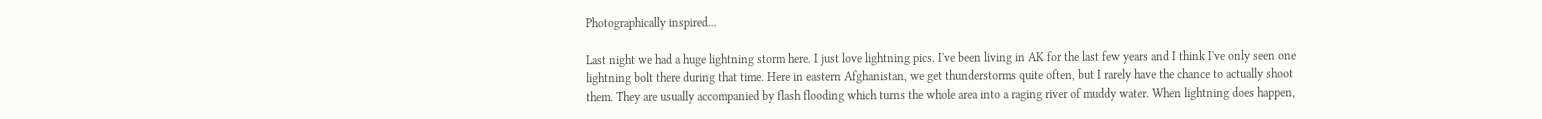Photographically inspired...

Last night we had a huge lightning storm here. I just love lightning pics. I've been living in AK for the last few years and I think I've only seen one lightning bolt there during that time. Here in eastern Afghanistan, we get thunderstorms quite often, but I rarely have the chance to actually shoot them. They are usually accompanied by flash flooding which turns the whole area into a raging river of muddy water. When lightning does happen,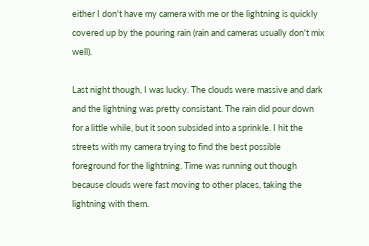either I don't have my camera with me or the lightning is quickly covered up by the pouring rain (rain and cameras usually don't mix well).

Last night though, I was lucky. The clouds were massive and dark and the lightning was pretty consistant. The rain did pour down for a little while, but it soon subsided into a sprinkle. I hit the streets with my camera trying to find the best possible foreground for the lightning. Time was running out though because clouds were fast moving to other places, taking the lightning with them.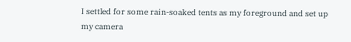I settled for some rain-soaked tents as my foreground and set up my camera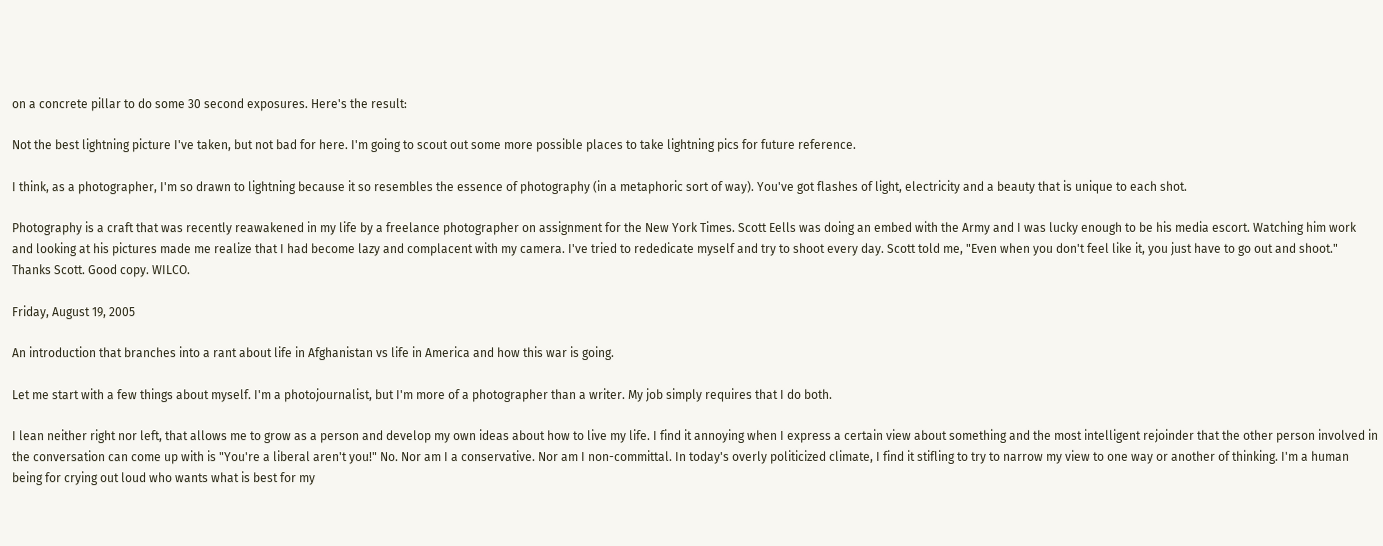on a concrete pillar to do some 30 second exposures. Here's the result:

Not the best lightning picture I've taken, but not bad for here. I'm going to scout out some more possible places to take lightning pics for future reference.

I think, as a photographer, I'm so drawn to lightning because it so resembles the essence of photography (in a metaphoric sort of way). You've got flashes of light, electricity and a beauty that is unique to each shot.

Photography is a craft that was recently reawakened in my life by a freelance photographer on assignment for the New York Times. Scott Eells was doing an embed with the Army and I was lucky enough to be his media escort. Watching him work and looking at his pictures made me realize that I had become lazy and complacent with my camera. I've tried to rededicate myself and try to shoot every day. Scott told me, "Even when you don't feel like it, you just have to go out and shoot." Thanks Scott. Good copy. WILCO.

Friday, August 19, 2005

An introduction that branches into a rant about life in Afghanistan vs life in America and how this war is going.

Let me start with a few things about myself. I'm a photojournalist, but I'm more of a photographer than a writer. My job simply requires that I do both.

I lean neither right nor left, that allows me to grow as a person and develop my own ideas about how to live my life. I find it annoying when I express a certain view about something and the most intelligent rejoinder that the other person involved in the conversation can come up with is "You're a liberal aren't you!" No. Nor am I a conservative. Nor am I non-committal. In today's overly politicized climate, I find it stifling to try to narrow my view to one way or another of thinking. I'm a human being for crying out loud who wants what is best for my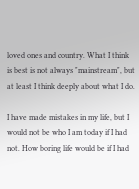loved ones and country. What I think is best is not always "mainstream", but at least I think deeply about what I do.

I have made mistakes in my life, but I would not be who I am today if I had not. How boring life would be if I had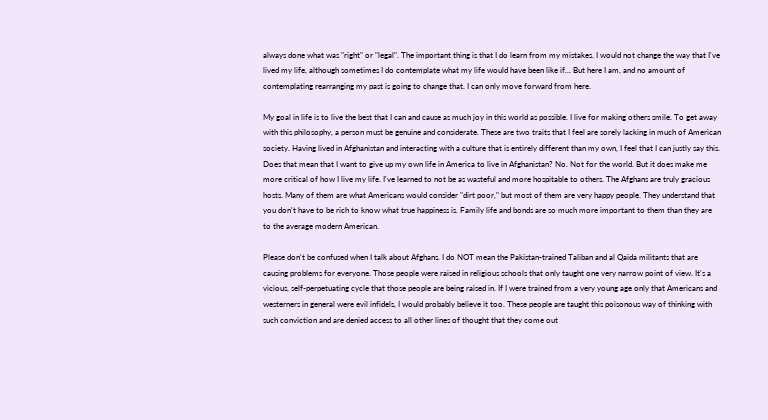always done what was "right" or "legal". The important thing is that I do learn from my mistakes. I would not change the way that I've lived my life, although sometimes I do contemplate what my life would have been like if... But here I am, and no amount of contemplating rearranging my past is going to change that. I can only move forward from here.

My goal in life is to live the best that I can and cause as much joy in this world as possible. I live for making others smile. To get away with this philosophy, a person must be genuine and considerate. These are two traits that I feel are sorely lacking in much of American society. Having lived in Afghanistan and interacting with a culture that is entirely different than my own, I feel that I can justly say this. Does that mean that I want to give up my own life in America to live in Afghanistan? No. Not for the world. But it does make me more critical of how I live my life. I've learned to not be as wasteful and more hospitable to others. The Afghans are truly gracious hosts. Many of them are what Americans would consider "dirt poor," but most of them are very happy people. They understand that you don't have to be rich to know what true happiness is. Family life and bonds are so much more important to them than they are to the average modern American.

Please don't be confused when I talk about Afghans. I do NOT mean the Pakistan-trained Taliban and al Qaida militants that are causing problems for everyone. Those people were raised in religious schools that only taught one very narrow point of view. It's a vicious, self-perpetuating cycle that those people are being raised in. If I were trained from a very young age only that Americans and westerners in general were evil infidels, I would probably believe it too. These people are taught this poisonous way of thinking with such conviction and are denied access to all other lines of thought that they come out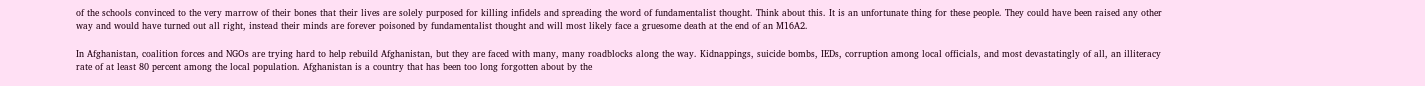of the schools convinced to the very marrow of their bones that their lives are solely purposed for killing infidels and spreading the word of fundamentalist thought. Think about this. It is an unfortunate thing for these people. They could have been raised any other way and would have turned out all right, instead their minds are forever poisoned by fundamentalist thought and will most likely face a gruesome death at the end of an M16A2.

In Afghanistan, coalition forces and NGOs are trying hard to help rebuild Afghanistan, but they are faced with many, many roadblocks along the way. Kidnappings, suicide bombs, IEDs, corruption among local officials, and most devastatingly of all, an illiteracy rate of at least 80 percent among the local population. Afghanistan is a country that has been too long forgotten about by the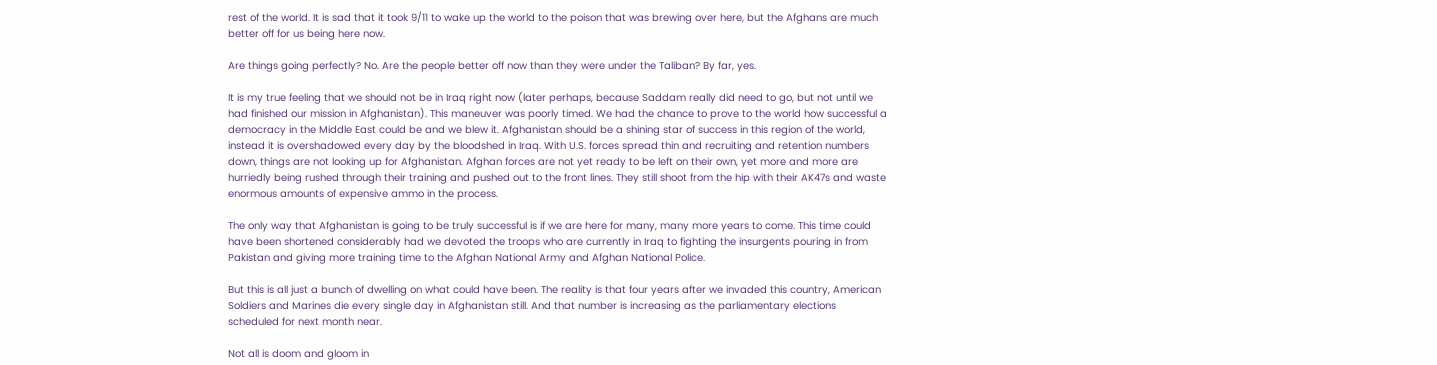rest of the world. It is sad that it took 9/11 to wake up the world to the poison that was brewing over here, but the Afghans are much better off for us being here now.

Are things going perfectly? No. Are the people better off now than they were under the Taliban? By far, yes.

It is my true feeling that we should not be in Iraq right now (later perhaps, because Saddam really did need to go, but not until we had finished our mission in Afghanistan). This maneuver was poorly timed. We had the chance to prove to the world how successful a democracy in the Middle East could be and we blew it. Afghanistan should be a shining star of success in this region of the world, instead it is overshadowed every day by the bloodshed in Iraq. With U.S. forces spread thin and recruiting and retention numbers down, things are not looking up for Afghanistan. Afghan forces are not yet ready to be left on their own, yet more and more are hurriedly being rushed through their training and pushed out to the front lines. They still shoot from the hip with their AK47s and waste enormous amounts of expensive ammo in the process.

The only way that Afghanistan is going to be truly successful is if we are here for many, many more years to come. This time could have been shortened considerably had we devoted the troops who are currently in Iraq to fighting the insurgents pouring in from Pakistan and giving more training time to the Afghan National Army and Afghan National Police.

But this is all just a bunch of dwelling on what could have been. The reality is that four years after we invaded this country, American Soldiers and Marines die every single day in Afghanistan still. And that number is increasing as the parliamentary elections scheduled for next month near.

Not all is doom and gloom in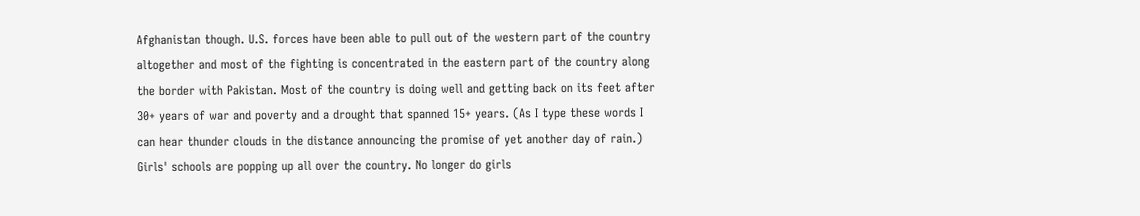Afghanistan though. U.S. forces have been able to pull out of the western part of the country altogether and most of the fighting is concentrated in the eastern part of the country along the border with Pakistan. Most of the country is doing well and getting back on its feet after 30+ years of war and poverty and a drought that spanned 15+ years. (As I type these words I can hear thunder clouds in the distance announcing the promise of yet another day of rain.) Girls' schools are popping up all over the country. No longer do girls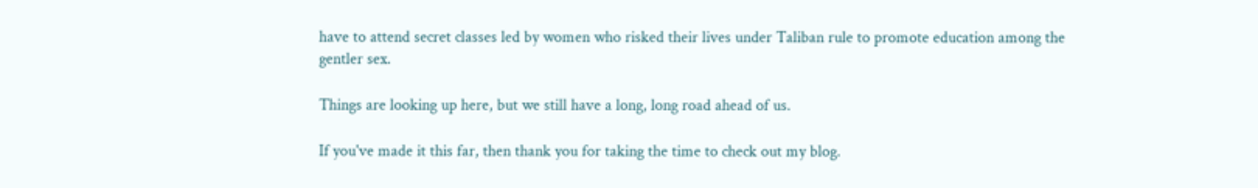have to attend secret classes led by women who risked their lives under Taliban rule to promote education among the gentler sex.

Things are looking up here, but we still have a long, long road ahead of us.

If you've made it this far, then thank you for taking the time to check out my blog.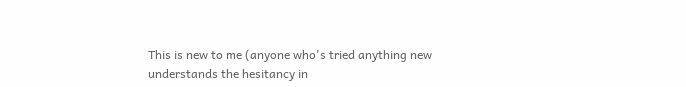This is new to me (anyone who's tried anything new understands the hesitancy in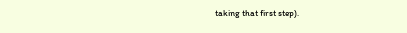taking that first step).